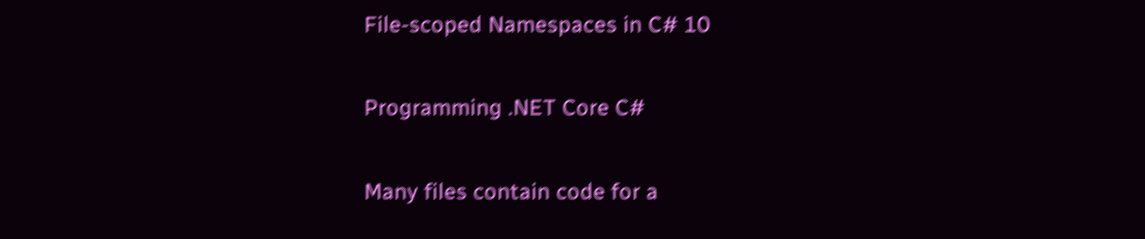File-scoped Namespaces in C# 10

Programming .NET Core C#

Many files contain code for a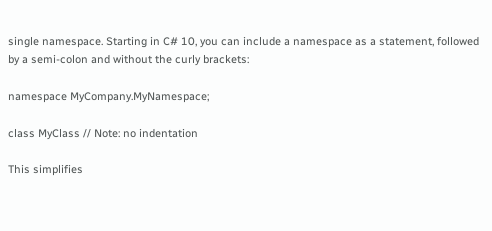single namespace. Starting in C# 10, you can include a namespace as a statement, followed by a semi-colon and without the curly brackets:

namespace MyCompany.MyNamespace;

class MyClass // Note: no indentation

This simplifies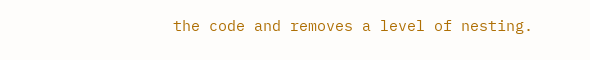the code and removes a level of nesting.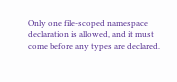Only one file-scoped namespace declaration is allowed, and it must come before any types are declared.